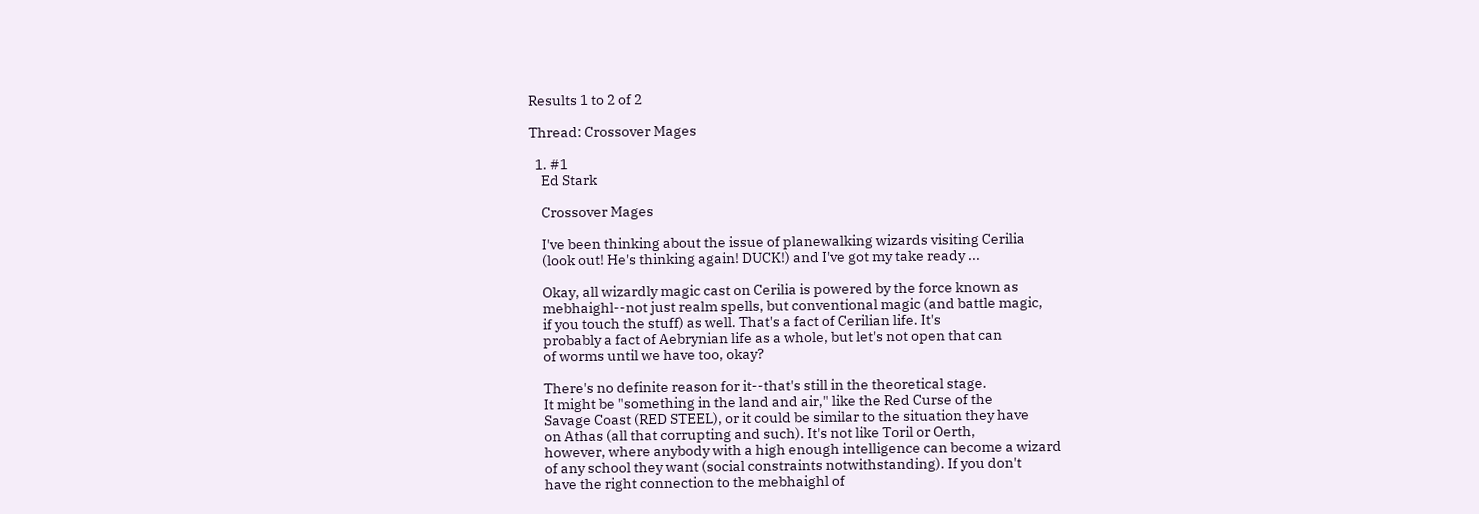Results 1 to 2 of 2

Thread: Crossover Mages

  1. #1
    Ed Stark

    Crossover Mages

    I've been thinking about the issue of planewalking wizards visiting Cerilia
    (look out! He's thinking again! DUCK!) and I've got my take ready ...

    Okay, all wizardly magic cast on Cerilia is powered by the force known as
    mebhaighl--not just realm spells, but conventional magic (and battle magic,
    if you touch the stuff) as well. That's a fact of Cerilian life. It's
    probably a fact of Aebrynian life as a whole, but let's not open that can
    of worms until we have too, okay?

    There's no definite reason for it--that's still in the theoretical stage.
    It might be "something in the land and air," like the Red Curse of the
    Savage Coast (RED STEEL), or it could be similar to the situation they have
    on Athas (all that corrupting and such). It's not like Toril or Oerth,
    however, where anybody with a high enough intelligence can become a wizard
    of any school they want (social constraints notwithstanding). If you don't
    have the right connection to the mebhaighl of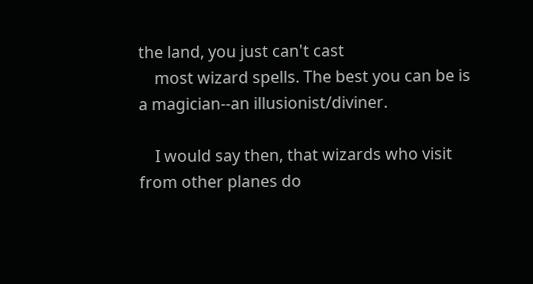the land, you just can't cast
    most wizard spells. The best you can be is a magician--an illusionist/diviner.

    I would say then, that wizards who visit from other planes do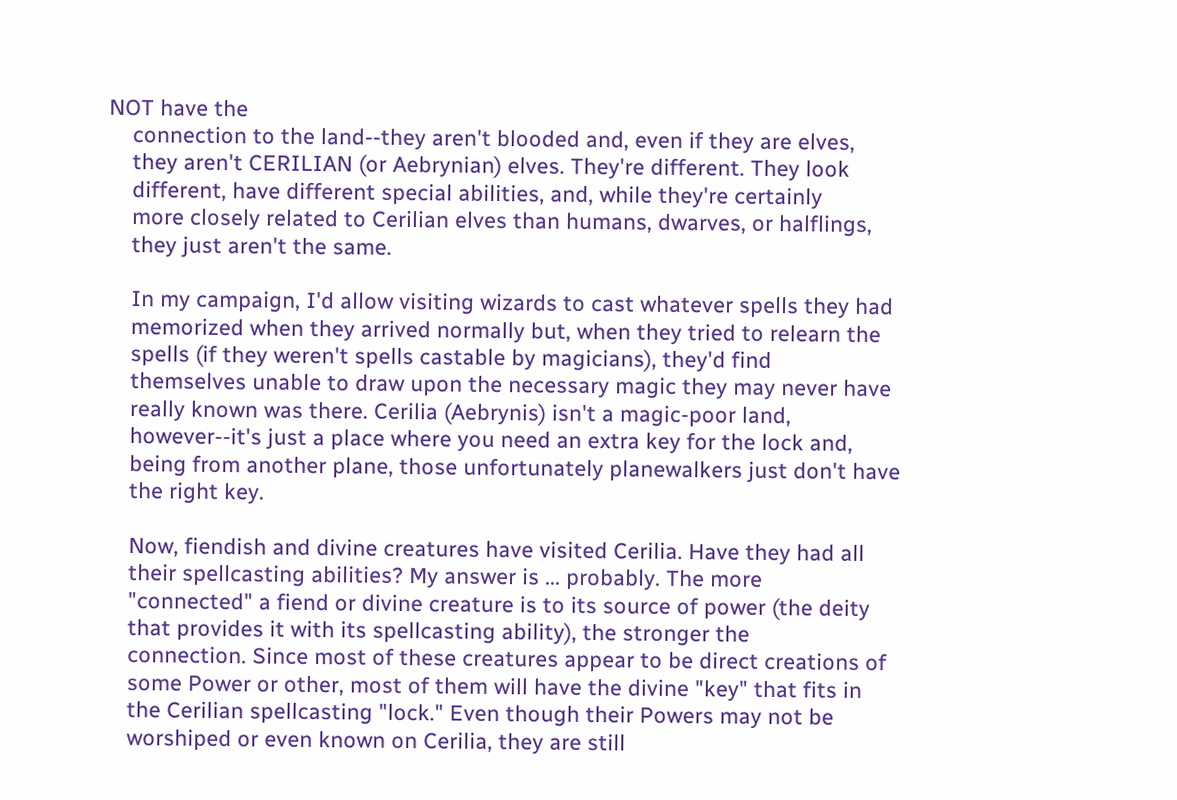NOT have the
    connection to the land--they aren't blooded and, even if they are elves,
    they aren't CERILIAN (or Aebrynian) elves. They're different. They look
    different, have different special abilities, and, while they're certainly
    more closely related to Cerilian elves than humans, dwarves, or halflings,
    they just aren't the same.

    In my campaign, I'd allow visiting wizards to cast whatever spells they had
    memorized when they arrived normally but, when they tried to relearn the
    spells (if they weren't spells castable by magicians), they'd find
    themselves unable to draw upon the necessary magic they may never have
    really known was there. Cerilia (Aebrynis) isn't a magic-poor land,
    however--it's just a place where you need an extra key for the lock and,
    being from another plane, those unfortunately planewalkers just don't have
    the right key.

    Now, fiendish and divine creatures have visited Cerilia. Have they had all
    their spellcasting abilities? My answer is ... probably. The more
    "connected" a fiend or divine creature is to its source of power (the deity
    that provides it with its spellcasting ability), the stronger the
    connection. Since most of these creatures appear to be direct creations of
    some Power or other, most of them will have the divine "key" that fits in
    the Cerilian spellcasting "lock." Even though their Powers may not be
    worshiped or even known on Cerilia, they are still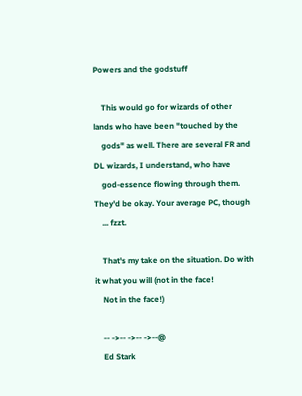Powers and the godstuff

    This would go for wizards of other lands who have been "touched by the
    gods" as well. There are several FR and DL wizards, I understand, who have
    god-essence flowing through them. They'd be okay. Your average PC, though
    ... fzzt.

    That's my take on the situation. Do with it what you will (not in the face!
    Not in the face!)

    -- ->-- ->-- ->--@
    Ed Stark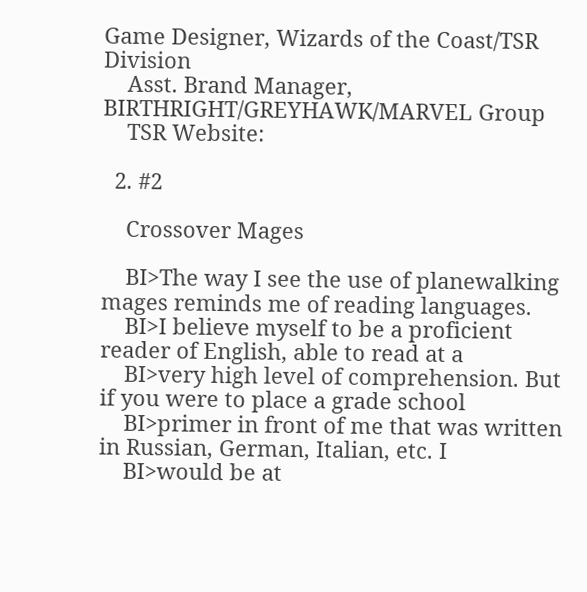Game Designer, Wizards of the Coast/TSR Division
    Asst. Brand Manager, BIRTHRIGHT/GREYHAWK/MARVEL Group
    TSR Website:

  2. #2

    Crossover Mages

    BI>The way I see the use of planewalking mages reminds me of reading languages.
    BI>I believe myself to be a proficient reader of English, able to read at a
    BI>very high level of comprehension. But if you were to place a grade school
    BI>primer in front of me that was written in Russian, German, Italian, etc. I
    BI>would be at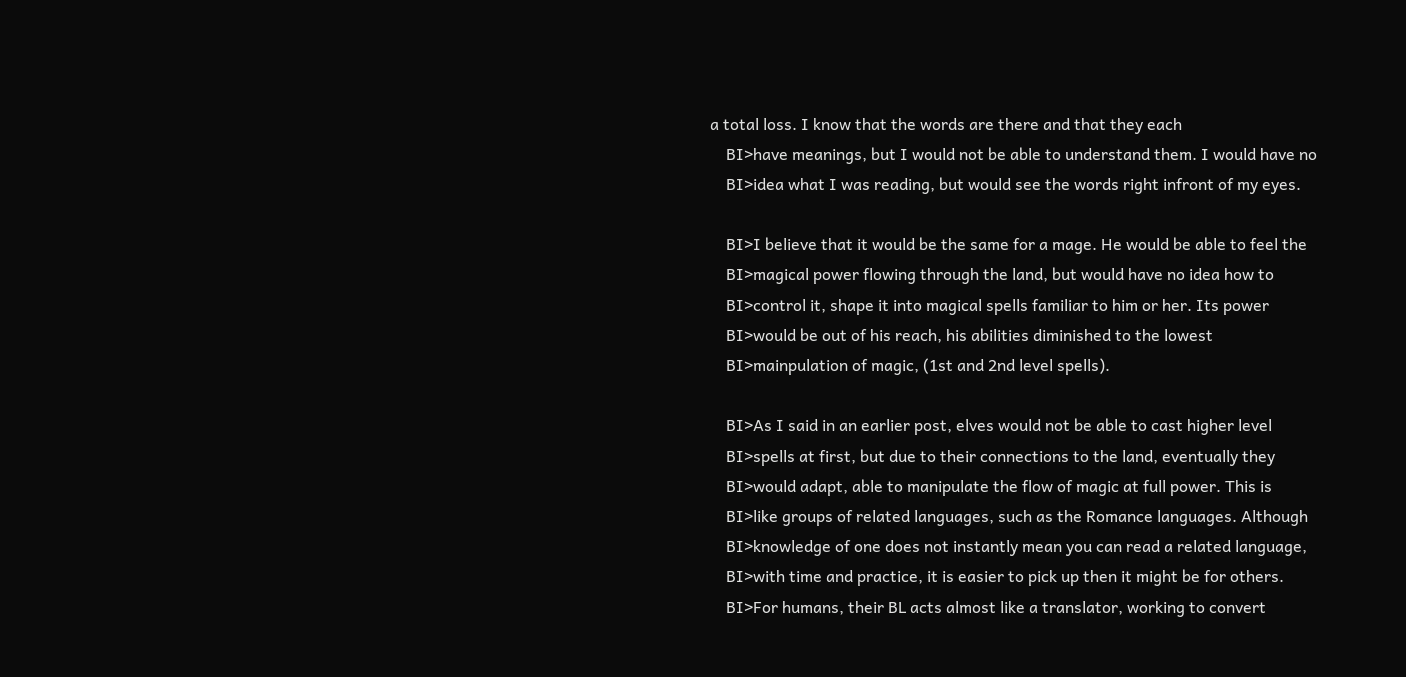a total loss. I know that the words are there and that they each
    BI>have meanings, but I would not be able to understand them. I would have no
    BI>idea what I was reading, but would see the words right infront of my eyes.

    BI>I believe that it would be the same for a mage. He would be able to feel the
    BI>magical power flowing through the land, but would have no idea how to
    BI>control it, shape it into magical spells familiar to him or her. Its power
    BI>would be out of his reach, his abilities diminished to the lowest
    BI>mainpulation of magic, (1st and 2nd level spells).

    BI>As I said in an earlier post, elves would not be able to cast higher level
    BI>spells at first, but due to their connections to the land, eventually they
    BI>would adapt, able to manipulate the flow of magic at full power. This is
    BI>like groups of related languages, such as the Romance languages. Although
    BI>knowledge of one does not instantly mean you can read a related language,
    BI>with time and practice, it is easier to pick up then it might be for others.
    BI>For humans, their BL acts almost like a translator, working to convert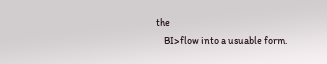the
    BI>flow into a usuable form.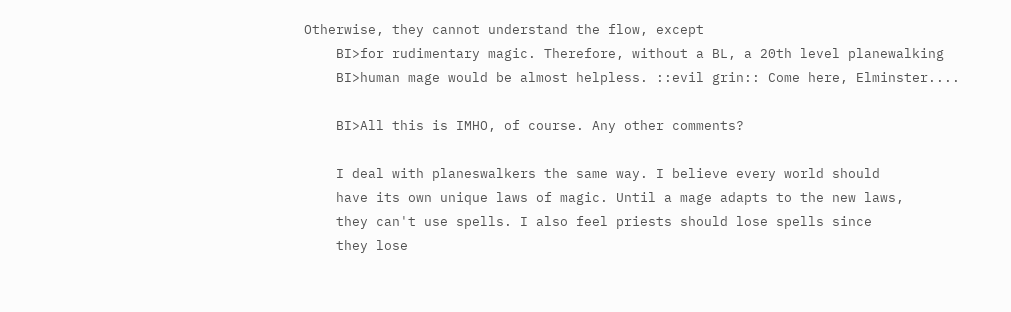Otherwise, they cannot understand the flow, except
    BI>for rudimentary magic. Therefore, without a BL, a 20th level planewalking
    BI>human mage would be almost helpless. ::evil grin:: Come here, Elminster....

    BI>All this is IMHO, of course. Any other comments?

    I deal with planeswalkers the same way. I believe every world should
    have its own unique laws of magic. Until a mage adapts to the new laws,
    they can't use spells. I also feel priests should lose spells since
    they lose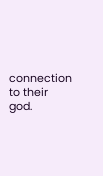connection to their god.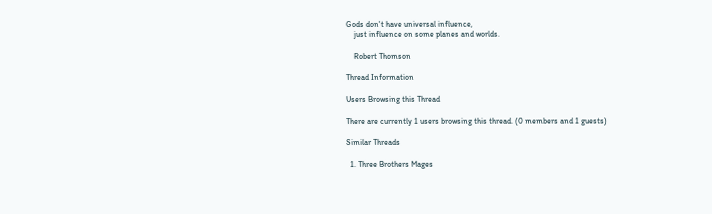Gods don't have universal influence,
    just influence on some planes and worlds.

    Robert Thomson

Thread Information

Users Browsing this Thread

There are currently 1 users browsing this thread. (0 members and 1 guests)

Similar Threads

  1. Three Brothers Mages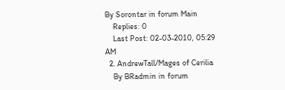By Sorontar in forum Main
    Replies: 0
    Last Post: 02-03-2010, 05:29 AM
  2. AndrewTall/Mages of Cerilia
    By BRadmin in forum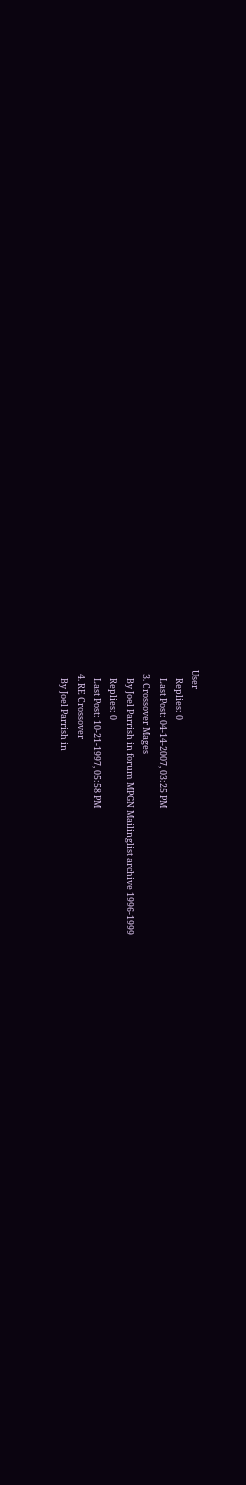User
    Replies: 0
    Last Post: 04-14-2007, 03:25 PM
  3. Crossover Mages
    By Joel Parrish in forum MPGN Mailinglist archive 1996-1999
    Replies: 0
    Last Post: 10-21-1997, 05:58 PM
  4. RE Crossover
    By Joel Parrish in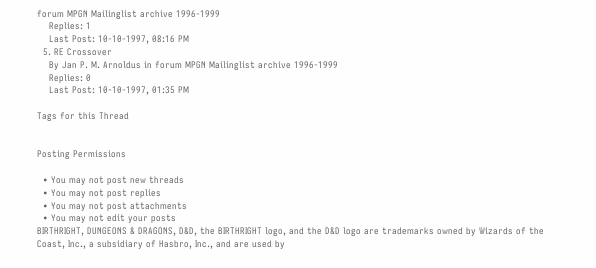forum MPGN Mailinglist archive 1996-1999
    Replies: 1
    Last Post: 10-10-1997, 08:16 PM
  5. RE Crossover
    By Jan P. M. Arnoldus in forum MPGN Mailinglist archive 1996-1999
    Replies: 0
    Last Post: 10-10-1997, 01:35 PM

Tags for this Thread


Posting Permissions

  • You may not post new threads
  • You may not post replies
  • You may not post attachments
  • You may not edit your posts
BIRTHRIGHT, DUNGEONS & DRAGONS, D&D, the BIRTHRIGHT logo, and the D&D logo are trademarks owned by Wizards of the Coast, Inc., a subsidiary of Hasbro, Inc., and are used by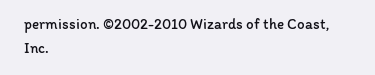permission. ©2002-2010 Wizards of the Coast, Inc.